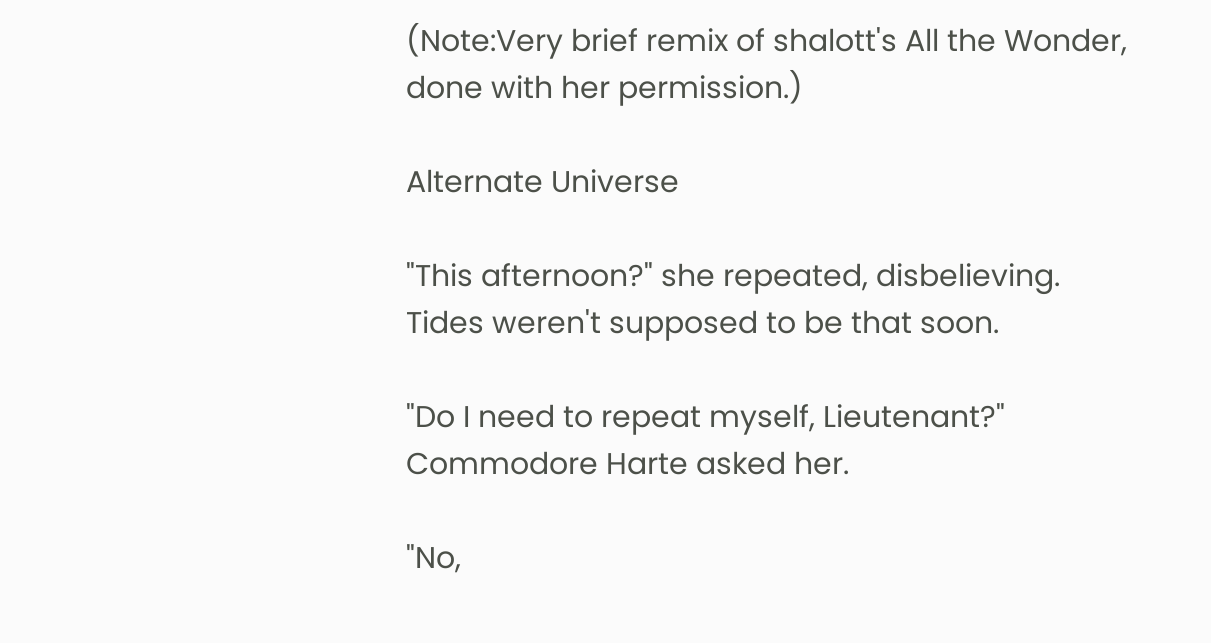(Note:Very brief remix of shalott's All the Wonder, done with her permission.)

Alternate Universe

"This afternoon?" she repeated, disbelieving. Tides weren't supposed to be that soon.

"Do I need to repeat myself, Lieutenant?" Commodore Harte asked her.

"No,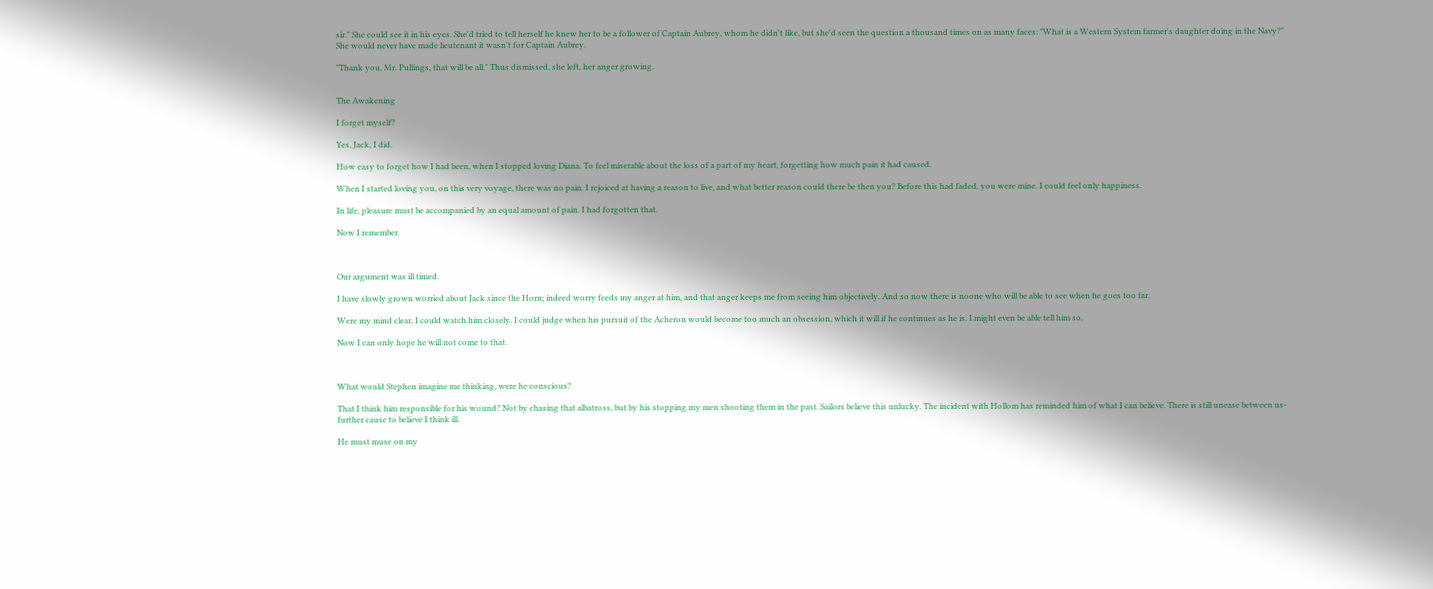sir." She could see it in his eyes. She'd tried to tell herself he knew her to be a follower of Captain Aubrey, whom he didn't like, but she'd seen the question a thousand times on as many faces: "What is a Western System farmer's daughter doing in the Navy?" She would never have made lieutenant it wasn't for Captain Aubrey.

"Thank you, Mr. Pullings, that will be all." Thus dismissed, she left, her anger growing.


The Awakening

I forget myself?

Yes, Jack, I did.

How easy to forget how I had been, when I stopped loving Diana. To feel miserable about the loss of a part of my heart, forgetting how much pain it had caused.

When I started loving you, on this very voyage, there was no pain. I rejoiced at having a reason to live, and what better reason could there be then you? Before this had faded, you were mine. I could feel only happiness.

In life, pleasure must be accompanied by an equal amount of pain. I had forgotten that.

Now I remember.



Our argument was ill timed.

I have slowly grown worried about Jack since the Horn; indeed worry feeds my anger at him, and that anger keeps me from seeing him objectively. And so now there is noone who will be able to see when he goes too far.

Were my mind clear, I could watch him closely. I could judge when his pursuit of the Acheron would become too much an obsession, which it will if he continues as he is. I might even be able tell him so.

Now I can only hope he will not come to that.



What would Stephen imagine me thinking, were he conscious?

That I think him responsible for his wound? Not by chasing that albatross, but by his stopping my men shooting them in the past. Sailors believe this unlucky. The incident with Hollom has reminded him of what I can believe. There is still unease between us-further cause to believe I think ill.

He must muse on my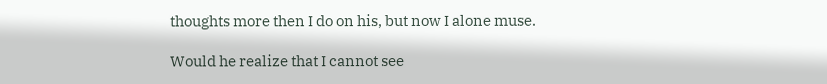thoughts more then I do on his, but now I alone muse.

Would he realize that I cannot see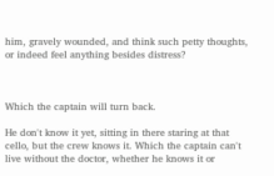him, gravely wounded, and think such petty thoughts, or indeed feel anything besides distress?



Which the captain will turn back.

He don't know it yet, sitting in there staring at that cello, but the crew knows it. Which the captain can't live without the doctor, whether he knows it or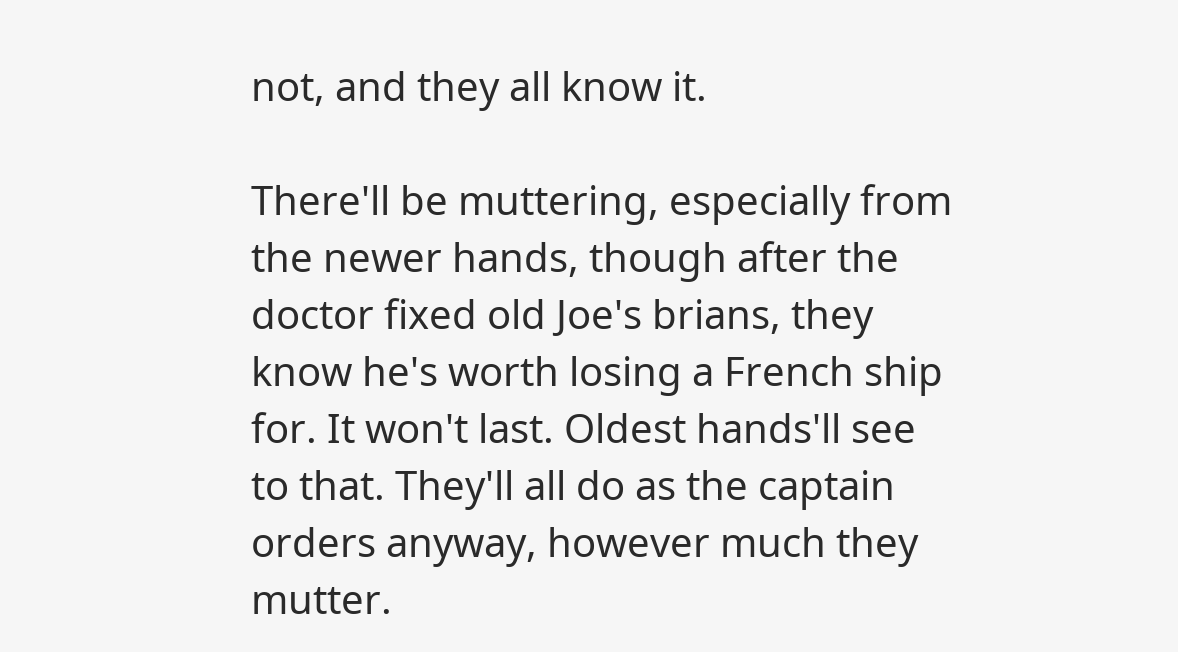not, and they all know it.

There'll be muttering, especially from the newer hands, though after the doctor fixed old Joe's brians, they know he's worth losing a French ship for. It won't last. Oldest hands'll see to that. They'll all do as the captain orders anyway, however much they mutter.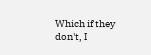Which if they don't, I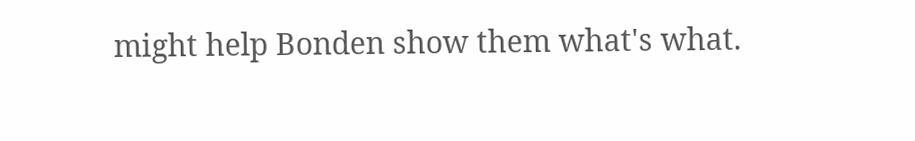might help Bonden show them what's what.